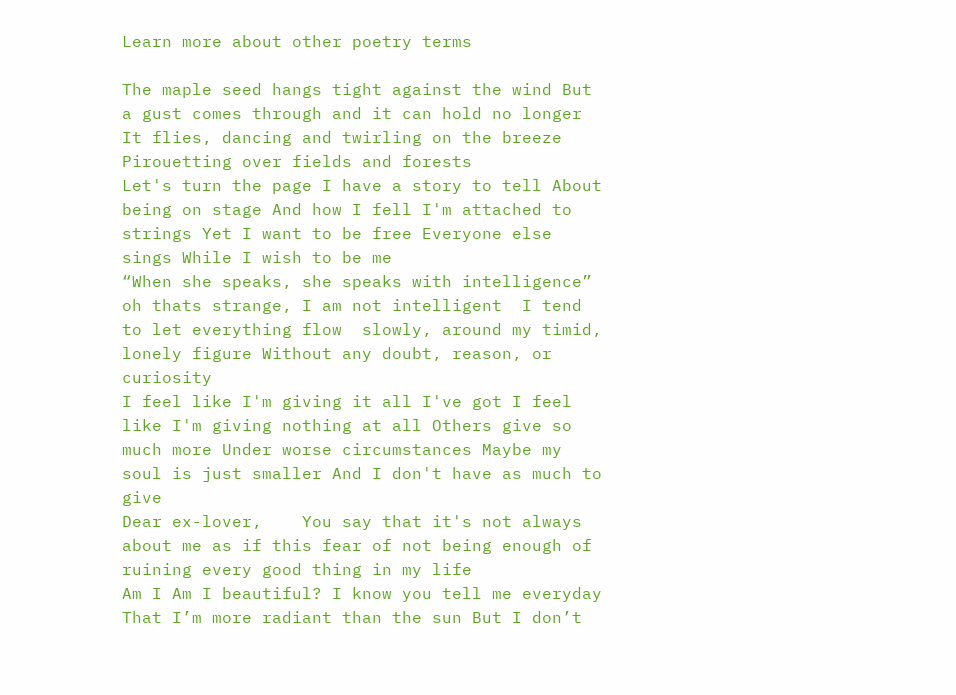Learn more about other poetry terms

The maple seed hangs tight against the wind But a gust comes through and it can hold no longer It flies, dancing and twirling on the breeze Pirouetting over fields and forests
Let's turn the page I have a story to tell About being on stage And how I fell I'm attached to strings Yet I want to be free Everyone else sings While I wish to be me
“When she speaks, she speaks with intelligence” oh thats strange, I am not intelligent  I tend to let everything flow  slowly, around my timid, lonely figure Without any doubt, reason, or curiosity
I feel like I'm giving it all I've got I feel like I'm giving nothing at all Others give so much more Under worse circumstances Maybe my soul is just smaller And I don't have as much to give
Dear ex-lover,    You say that it's not always about me as if this fear of not being enough of ruining every good thing in my life
Am I Am I beautiful? I know you tell me everyday That I’m more radiant than the sun But I don’t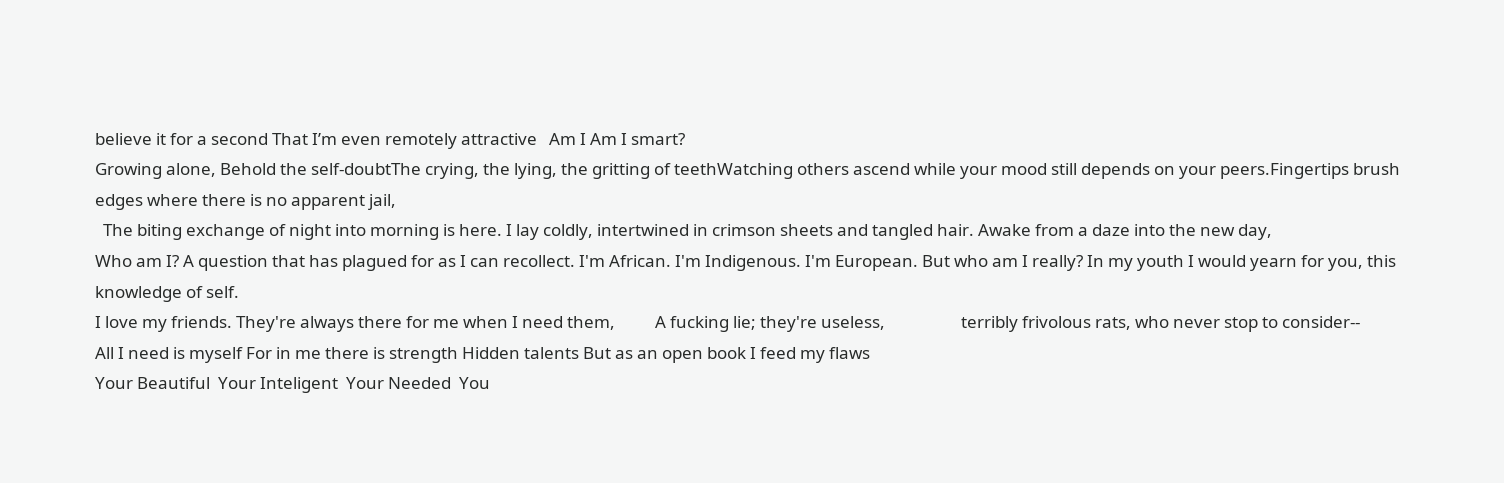believe it for a second That I’m even remotely attractive   Am I Am I smart?
Growing alone, Behold the self-doubtThe crying, the lying, the gritting of teethWatching others ascend while your mood still depends on your peers.Fingertips brush edges where there is no apparent jail,
  The biting exchange of night into morning is here. I lay coldly, intertwined in crimson sheets and tangled hair. Awake from a daze into the new day,
Who am I? A question that has plagued for as I can recollect. I'm African. I'm Indigenous. I'm European. But who am I really? In my youth I would yearn for you, this knowledge of self.
I love my friends. They're always there for me when I need them,          A fucking lie; they're useless,                   terribly frivolous rats, who never stop to consider--
All I need is myself For in me there is strength Hidden talents But as an open book I feed my flaws
Your Beautiful  Your Inteligent  Your Needed  You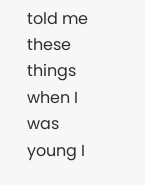told me these things when I was young I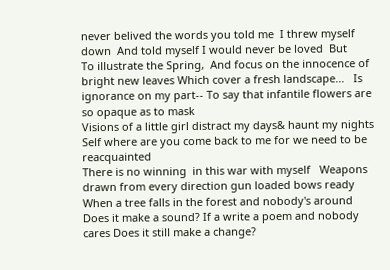never belived the words you told me  I threw myself down  And told myself I would never be loved  But
To illustrate the Spring,  And focus on the innocence of bright new leaves Which cover a fresh landscape...   Is ignorance on my part-- To say that infantile flowers are so opaque as to mask
Visions of a little girl distract my days& haunt my nights
Self where are you come back to me for we need to be reacquainted
There is no winning  in this war with myself   Weapons drawn from every direction gun loaded bows ready
When a tree falls in the forest and nobody's around Does it make a sound? If a write a poem and nobody cares Does it still make a change?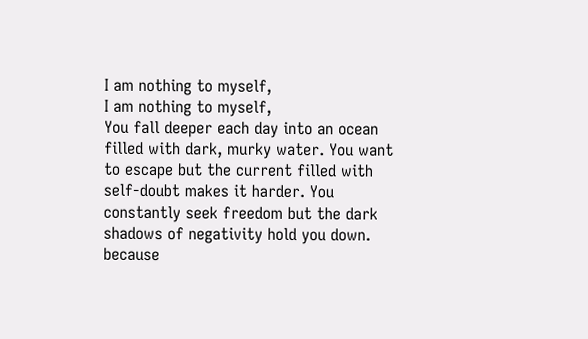I am nothing to myself,
I am nothing to myself,
You fall deeper each day into an ocean filled with dark, murky water. You want to escape but the current filled with self-doubt makes it harder. You constantly seek freedom but the dark shadows of negativity hold you down.
because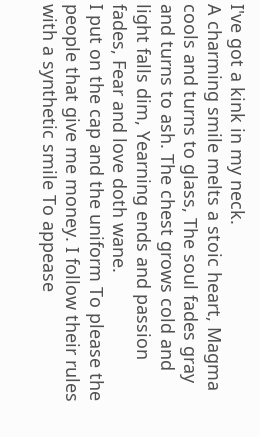I've got a kink in my neck.
A charming smile melts a stoic heart, Magma cools and turns to glass, The soul fades gray and turns to ash. The chest grows cold and light falls dim, Yearning ends and passion fades, Fear and love doth wane.
I put on the cap and the uniform To please the people that give me money. I follow their rules with a synthetic smile To appease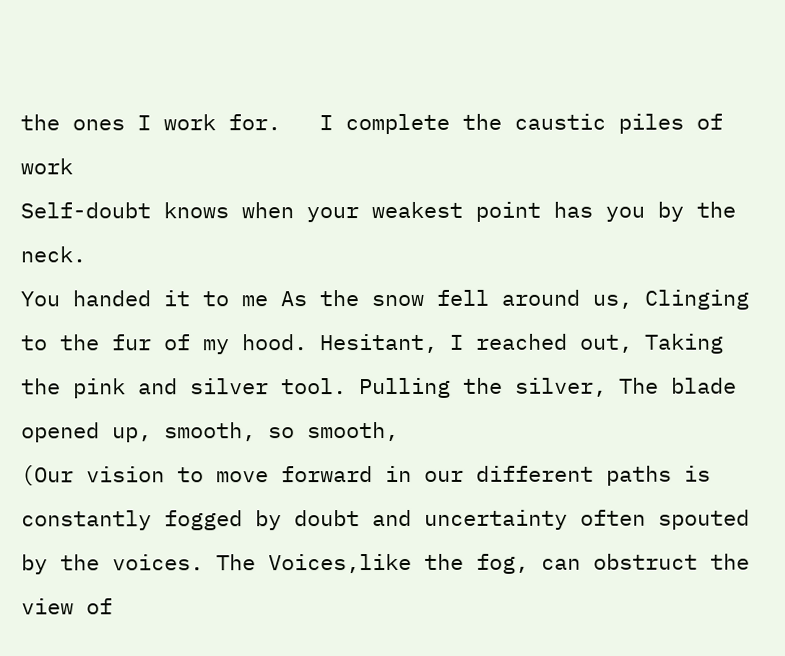the ones I work for.   I complete the caustic piles of work
Self-doubt knows when your weakest point has you by the neck.
You handed it to me As the snow fell around us, Clinging to the fur of my hood. Hesitant, I reached out, Taking the pink and silver tool. Pulling the silver, The blade opened up, smooth, so smooth,
(Our vision to move forward in our different paths is constantly fogged by doubt and uncertainty often spouted by the voices. The Voices,like the fog, can obstruct the view of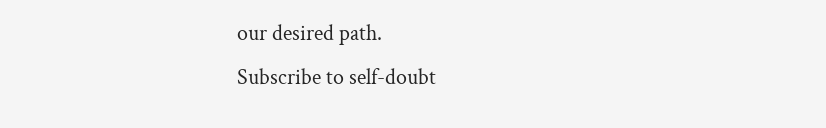our desired path.
Subscribe to self-doubt